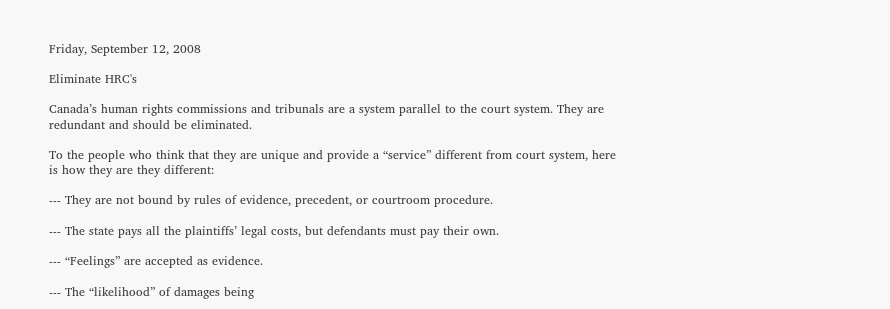Friday, September 12, 2008

Eliminate HRC's

Canada’s human rights commissions and tribunals are a system parallel to the court system. They are redundant and should be eliminated.

To the people who think that they are unique and provide a “service” different from court system, here is how they are they different:

--- They are not bound by rules of evidence, precedent, or courtroom procedure.

--- The state pays all the plaintiffs’ legal costs, but defendants must pay their own.

--- “Feelings” are accepted as evidence.

--- The “likelihood” of damages being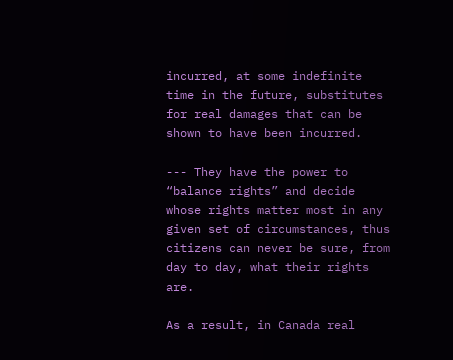incurred, at some indefinite time in the future, substitutes for real damages that can be shown to have been incurred.

--- They have the power to “balance rights” and decide whose rights matter most in any given set of circumstances, thus citizens can never be sure, from day to day, what their rights are.

As a result, in Canada real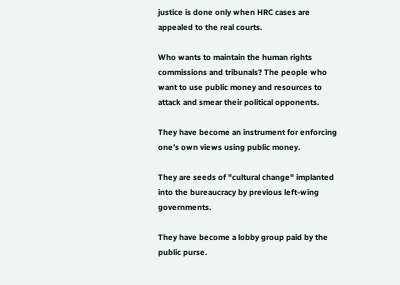justice is done only when HRC cases are appealed to the real courts.

Who wants to maintain the human rights commissions and tribunals? The people who want to use public money and resources to attack and smear their political opponents.

They have become an instrument for enforcing one’s own views using public money.

They are seeds of "cultural change" implanted into the bureaucracy by previous left-wing governments.

They have become a lobby group paid by the public purse.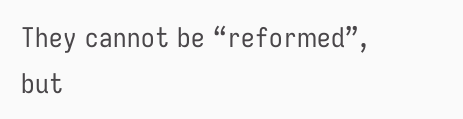They cannot be “reformed”, but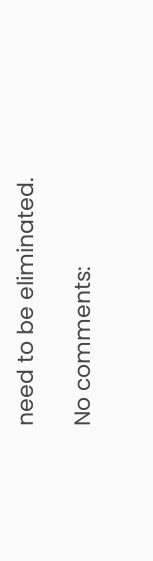need to be eliminated.

No comments: